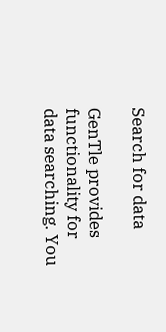Search for data

GenTle provides functionality for data searching. You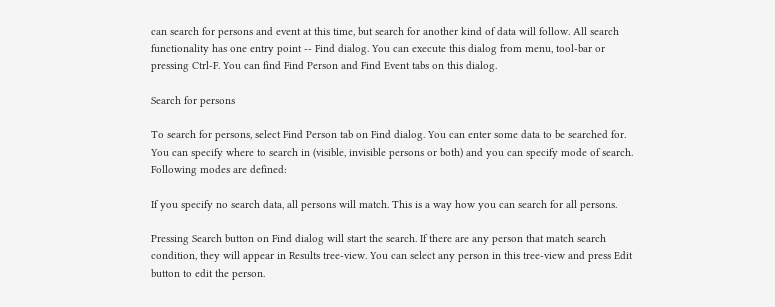can search for persons and event at this time, but search for another kind of data will follow. All search functionality has one entry point -- Find dialog. You can execute this dialog from menu, tool-bar or pressing Ctrl-F. You can find Find Person and Find Event tabs on this dialog.

Search for persons

To search for persons, select Find Person tab on Find dialog. You can enter some data to be searched for. You can specify where to search in (visible, invisible persons or both) and you can specify mode of search. Following modes are defined:

If you specify no search data, all persons will match. This is a way how you can search for all persons.

Pressing Search button on Find dialog will start the search. If there are any person that match search condition, they will appear in Results tree-view. You can select any person in this tree-view and press Edit button to edit the person.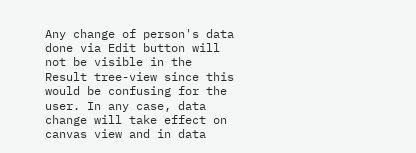Any change of person's data done via Edit button will not be visible in the Result tree-view since this would be confusing for the user. In any case, data change will take effect on canvas view and in data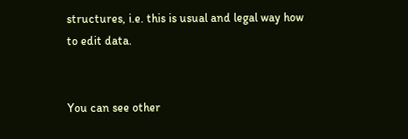structures, i.e. this is usual and legal way how to edit data.


You can see other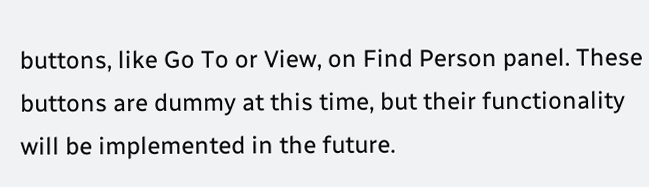buttons, like Go To or View, on Find Person panel. These buttons are dummy at this time, but their functionality will be implemented in the future.